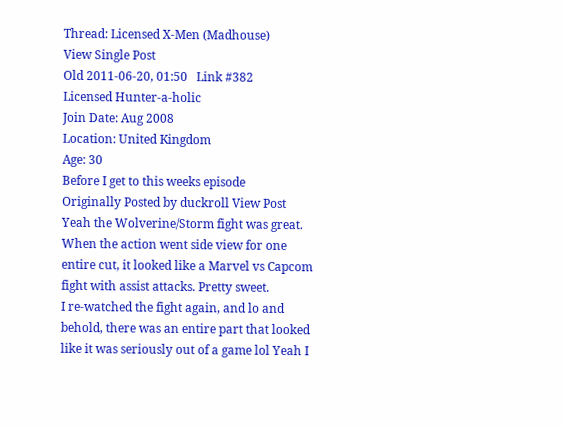Thread: Licensed X-Men (Madhouse)
View Single Post
Old 2011-06-20, 01:50   Link #382
Licensed Hunter-a-holic
Join Date: Aug 2008
Location: United Kingdom
Age: 30
Before I get to this weeks episode
Originally Posted by duckroll View Post
Yeah the Wolverine/Storm fight was great. When the action went side view for one entire cut, it looked like a Marvel vs Capcom fight with assist attacks. Pretty sweet.
I re-watched the fight again, and lo and behold, there was an entire part that looked like it was seriously out of a game lol Yeah I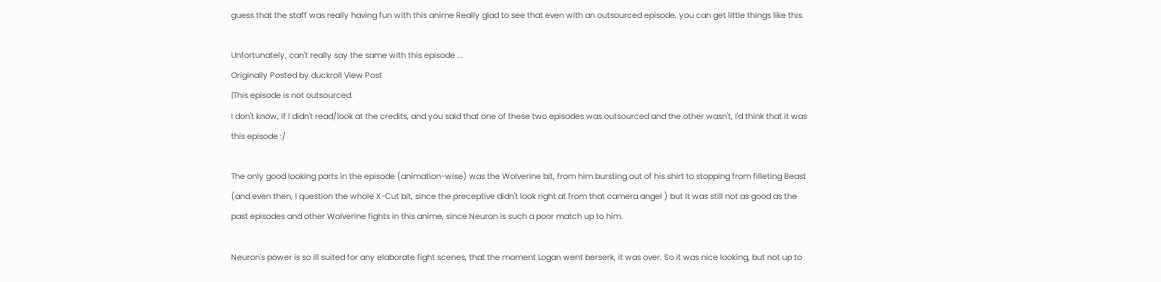guess that the staff was really having fun with this anime Really glad to see that even with an outsourced episode, you can get little things like this.

Unfortunately, can't really say the same with this episode ...
Originally Posted by duckroll View Post
|This episode is not outsourced.
I don't know, if I didn't read/look at the credits, and you said that one of these two episodes was outsourced and the other wasn't, I'd think that it was this episode :/

The only good looking parts in the episode (animation-wise) was the Wolverine bit, from him bursting out of his shirt to stopping from filleting Beast (and even then, I question the whole X-Cut bit, since the preceptive didn't look right at from that camera angel ) but it was still not as good as the past episodes and other Wolverine fights in this anime, since Neuron is such a poor match up to him.

Neuron's power is so ill suited for any elaborate fight scenes, that the moment Logan went berserk, it was over. So it was nice looking, but not up to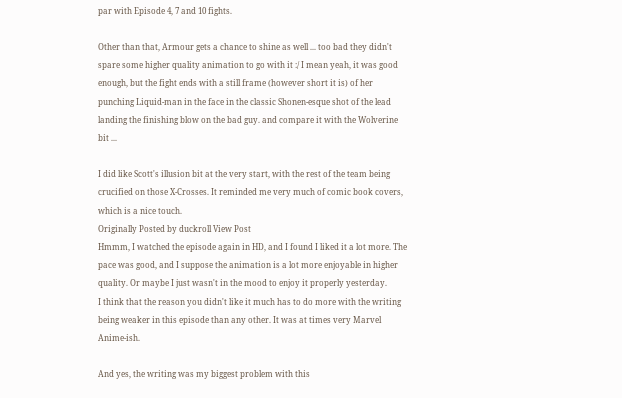par with Episode 4, 7 and 10 fights.

Other than that, Armour gets a chance to shine as well ... too bad they didn't spare some higher quality animation to go with it :/ I mean yeah, it was good enough, but the fight ends with a still frame (however short it is) of her punching Liquid-man in the face in the classic Shonen-esque shot of the lead landing the finishing blow on the bad guy. and compare it with the Wolverine bit ...

I did like Scott's illusion bit at the very start, with the rest of the team being crucified on those X-Crosses. It reminded me very much of comic book covers, which is a nice touch.
Originally Posted by duckroll View Post
Hmmm, I watched the episode again in HD, and I found I liked it a lot more. The pace was good, and I suppose the animation is a lot more enjoyable in higher quality. Or maybe I just wasn't in the mood to enjoy it properly yesterday.
I think that the reason you didn't like it much has to do more with the writing being weaker in this episode than any other. It was at times very Marvel Anime-ish.

And yes, the writing was my biggest problem with this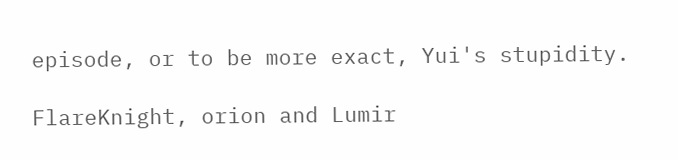episode, or to be more exact, Yui's stupidity.

FlareKnight, orion and Lumir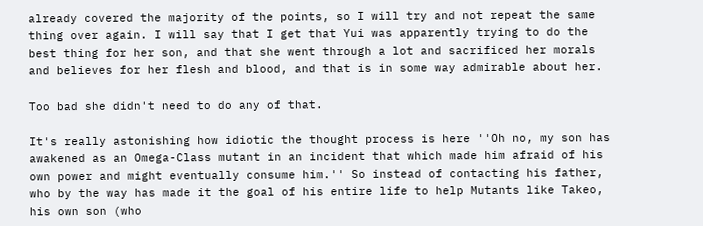already covered the majority of the points, so I will try and not repeat the same thing over again. I will say that I get that Yui was apparently trying to do the best thing for her son, and that she went through a lot and sacrificed her morals and believes for her flesh and blood, and that is in some way admirable about her.

Too bad she didn't need to do any of that.

It's really astonishing how idiotic the thought process is here ''Oh no, my son has awakened as an Omega-Class mutant in an incident that which made him afraid of his own power and might eventually consume him.'' So instead of contacting his father, who by the way has made it the goal of his entire life to help Mutants like Takeo, his own son (who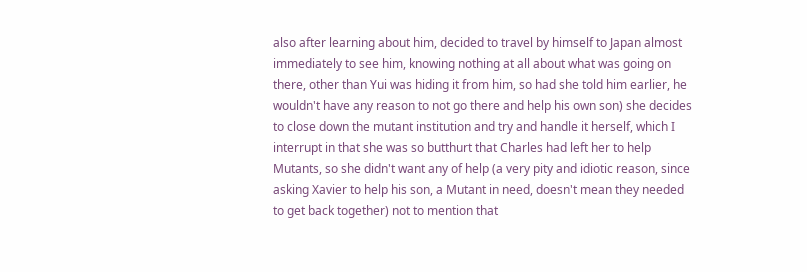also after learning about him, decided to travel by himself to Japan almost immediately to see him, knowing nothing at all about what was going on there, other than Yui was hiding it from him, so had she told him earlier, he wouldn't have any reason to not go there and help his own son) she decides to close down the mutant institution and try and handle it herself, which I interrupt in that she was so butthurt that Charles had left her to help Mutants, so she didn't want any of help (a very pity and idiotic reason, since asking Xavier to help his son, a Mutant in need, doesn't mean they needed to get back together) not to mention that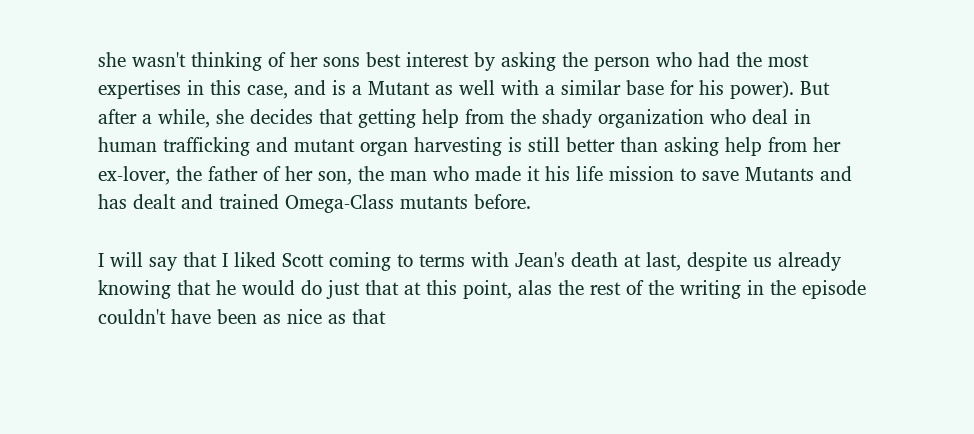she wasn't thinking of her sons best interest by asking the person who had the most expertises in this case, and is a Mutant as well with a similar base for his power). But after a while, she decides that getting help from the shady organization who deal in human trafficking and mutant organ harvesting is still better than asking help from her ex-lover, the father of her son, the man who made it his life mission to save Mutants and has dealt and trained Omega-Class mutants before.

I will say that I liked Scott coming to terms with Jean's death at last, despite us already knowing that he would do just that at this point, alas the rest of the writing in the episode couldn't have been as nice as that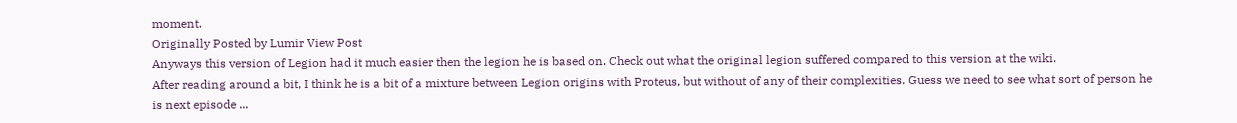moment.
Originally Posted by Lumir View Post
Anyways this version of Legion had it much easier then the legion he is based on. Check out what the original legion suffered compared to this version at the wiki.
After reading around a bit, I think he is a bit of a mixture between Legion origins with Proteus, but without of any of their complexities. Guess we need to see what sort of person he is next episode ...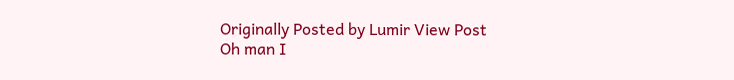Originally Posted by Lumir View Post
Oh man I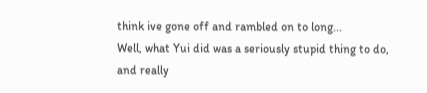think ive gone off and rambled on to long...
Well, what Yui did was a seriously stupid thing to do, and really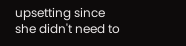upsetting since she didn't need to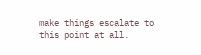make things escalate to this point at all.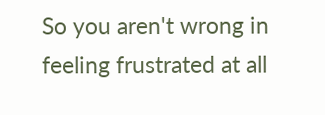So you aren't wrong in feeling frustrated at all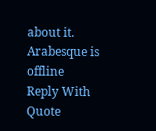about it.
Arabesque is offline   Reply With Quote